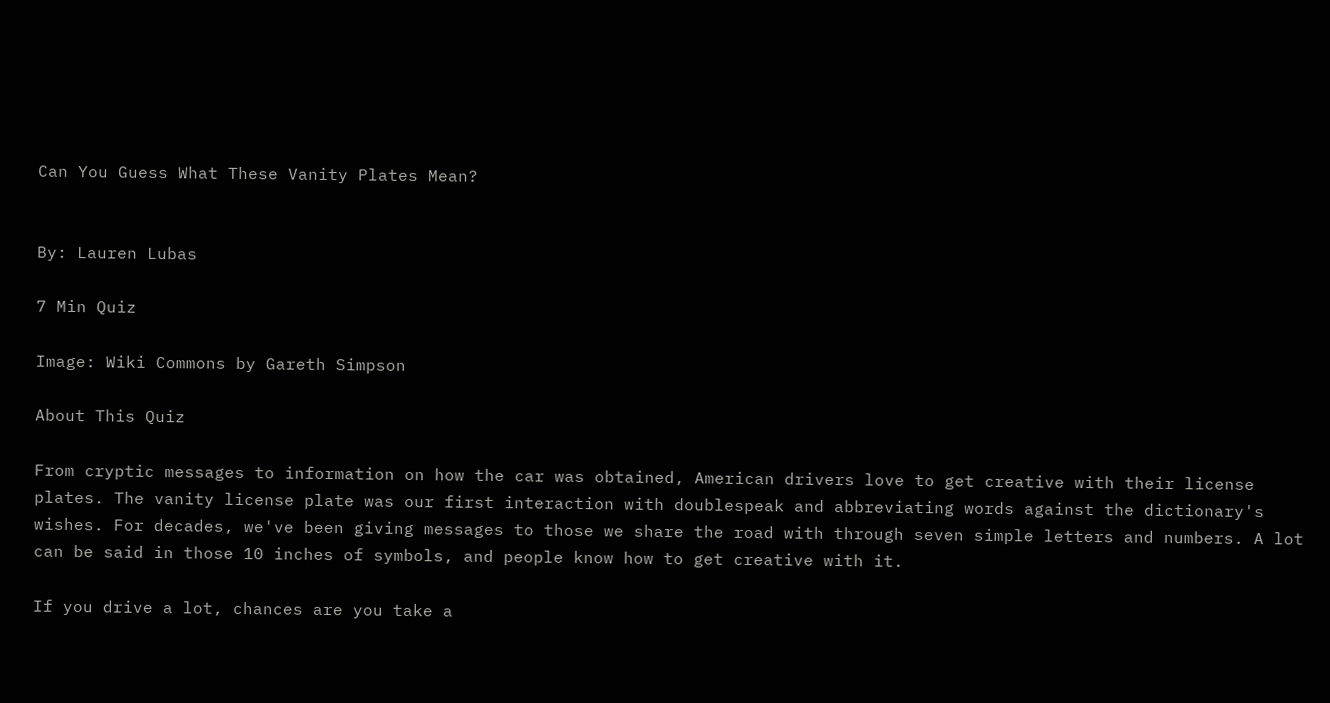Can You Guess What These Vanity Plates Mean?


By: Lauren Lubas

7 Min Quiz

Image: Wiki Commons by Gareth Simpson

About This Quiz

From cryptic messages to information on how the car was obtained, American drivers love to get creative with their license plates. The vanity license plate was our first interaction with doublespeak and abbreviating words against the dictionary's wishes. For decades, we've been giving messages to those we share the road with through seven simple letters and numbers. A lot can be said in those 10 inches of symbols, and people know how to get creative with it.

If you drive a lot, chances are you take a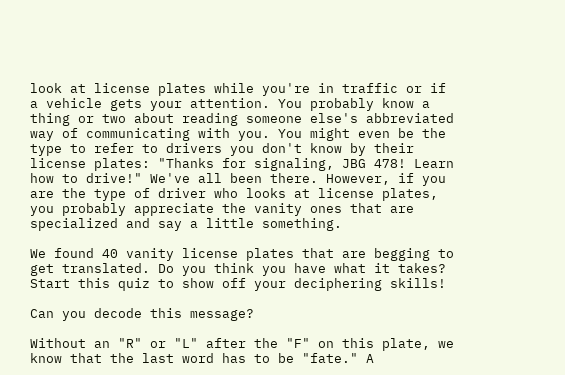look at license plates while you're in traffic or if a vehicle gets your attention. You probably know a thing or two about reading someone else's abbreviated way of communicating with you. You might even be the type to refer to drivers you don't know by their license plates: "Thanks for signaling, JBG 478! Learn how to drive!" We've all been there. However, if you are the type of driver who looks at license plates, you probably appreciate the vanity ones that are specialized and say a little something.

We found 40 vanity license plates that are begging to get translated. Do you think you have what it takes? Start this quiz to show off your deciphering skills!

Can you decode this message?

Without an "R" or "L" after the "F" on this plate, we know that the last word has to be "fate." A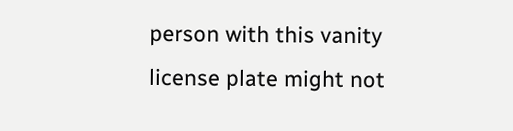person with this vanity license plate might not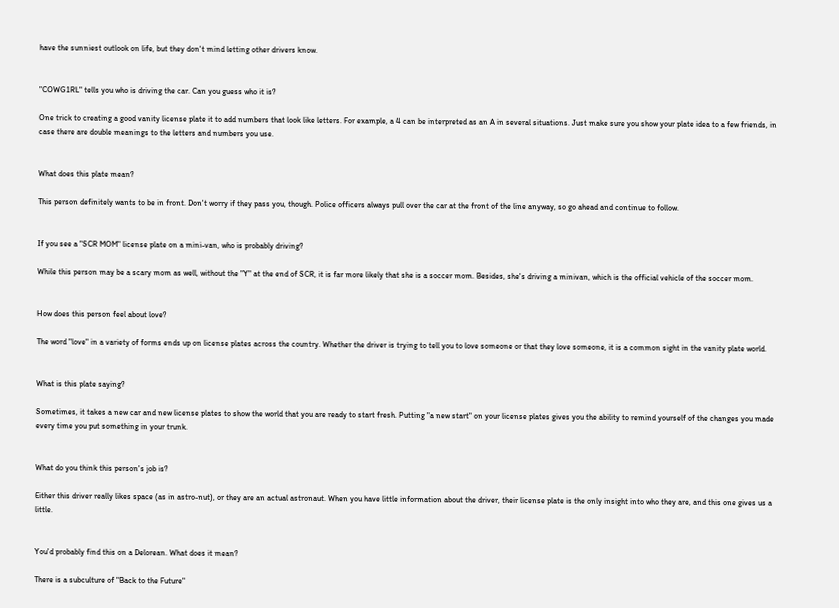have the sunniest outlook on life, but they don't mind letting other drivers know.


"COWG1RL" tells you who is driving the car. Can you guess who it is?

One trick to creating a good vanity license plate it to add numbers that look like letters. For example, a 4 can be interpreted as an A in several situations. Just make sure you show your plate idea to a few friends, in case there are double meanings to the letters and numbers you use.


What does this plate mean?

This person definitely wants to be in front. Don't worry if they pass you, though. Police officers always pull over the car at the front of the line anyway, so go ahead and continue to follow.


If you see a "SCR MOM" license plate on a mini-van, who is probably driving?

While this person may be a scary mom as well, without the "Y" at the end of SCR, it is far more likely that she is a soccer mom. Besides, she's driving a minivan, which is the official vehicle of the soccer mom.


How does this person feel about love?

The word "love" in a variety of forms ends up on license plates across the country. Whether the driver is trying to tell you to love someone or that they love someone, it is a common sight in the vanity plate world.


What is this plate saying?

Sometimes, it takes a new car and new license plates to show the world that you are ready to start fresh. Putting "a new start" on your license plates gives you the ability to remind yourself of the changes you made every time you put something in your trunk.


What do you think this person's job is?

Either this driver really likes space (as in astro-nut), or they are an actual astronaut. When you have little information about the driver, their license plate is the only insight into who they are, and this one gives us a little.


You'd probably find this on a Delorean. What does it mean?

There is a subculture of "Back to the Future"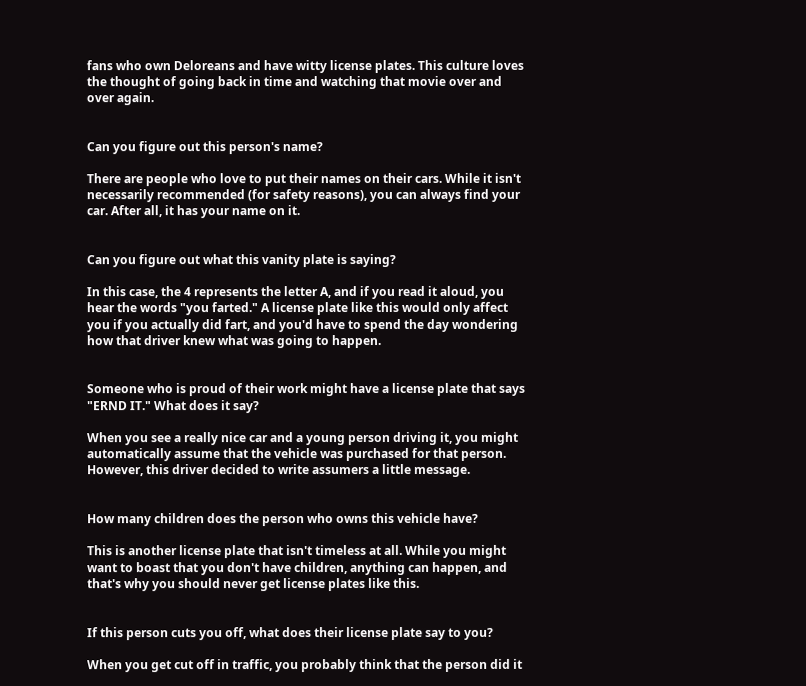fans who own Deloreans and have witty license plates. This culture loves the thought of going back in time and watching that movie over and over again.


Can you figure out this person's name?

There are people who love to put their names on their cars. While it isn't necessarily recommended (for safety reasons), you can always find your car. After all, it has your name on it.


Can you figure out what this vanity plate is saying?

In this case, the 4 represents the letter A, and if you read it aloud, you hear the words "you farted." A license plate like this would only affect you if you actually did fart, and you'd have to spend the day wondering how that driver knew what was going to happen.


Someone who is proud of their work might have a license plate that says "ERND IT." What does it say?

When you see a really nice car and a young person driving it, you might automatically assume that the vehicle was purchased for that person. However, this driver decided to write assumers a little message.


How many children does the person who owns this vehicle have?

This is another license plate that isn't timeless at all. While you might want to boast that you don't have children, anything can happen, and that's why you should never get license plates like this.


If this person cuts you off, what does their license plate say to you?

When you get cut off in traffic, you probably think that the person did it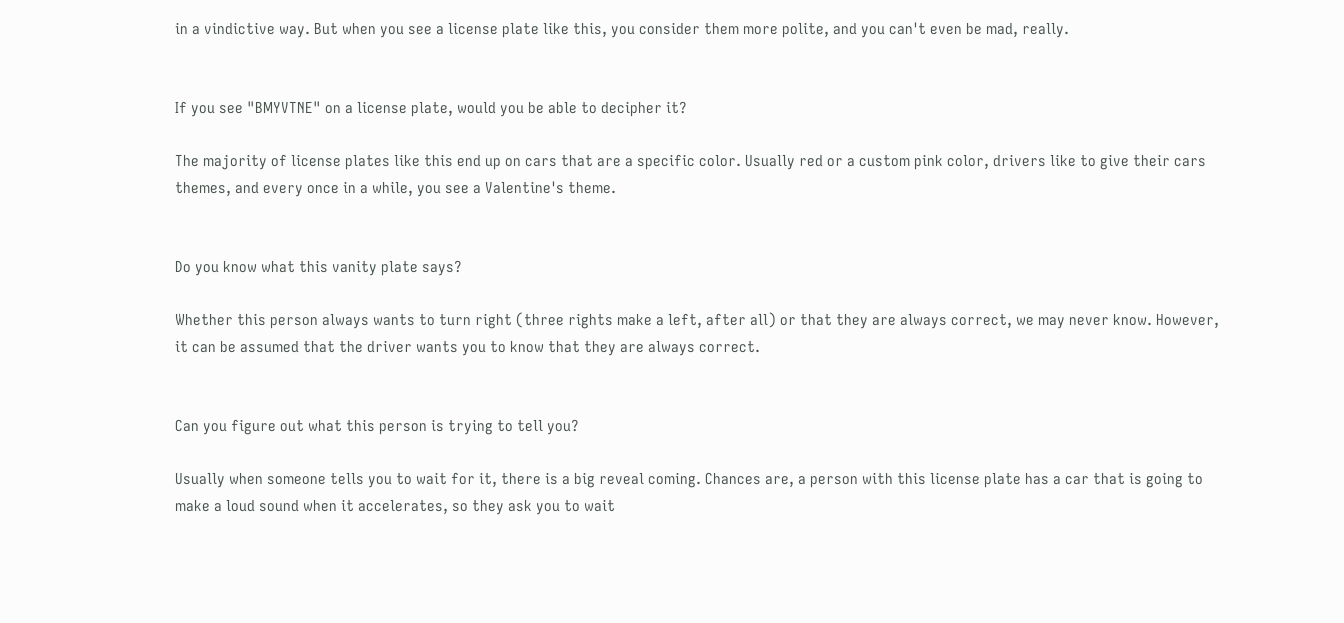in a vindictive way. But when you see a license plate like this, you consider them more polite, and you can't even be mad, really.


If you see "BMYVTNE" on a license plate, would you be able to decipher it?

The majority of license plates like this end up on cars that are a specific color. Usually red or a custom pink color, drivers like to give their cars themes, and every once in a while, you see a Valentine's theme.


Do you know what this vanity plate says?

Whether this person always wants to turn right (three rights make a left, after all) or that they are always correct, we may never know. However, it can be assumed that the driver wants you to know that they are always correct.


Can you figure out what this person is trying to tell you?

Usually when someone tells you to wait for it, there is a big reveal coming. Chances are, a person with this license plate has a car that is going to make a loud sound when it accelerates, so they ask you to wait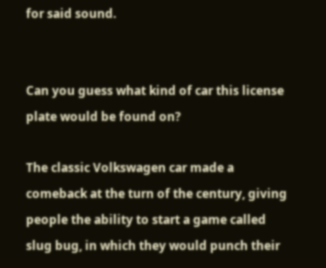for said sound.


Can you guess what kind of car this license plate would be found on?

The classic Volkswagen car made a comeback at the turn of the century, giving people the ability to start a game called slug bug, in which they would punch their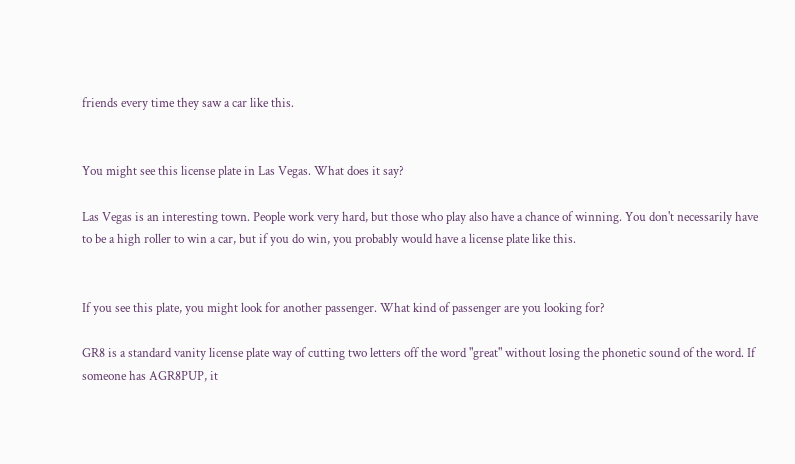friends every time they saw a car like this.


You might see this license plate in Las Vegas. What does it say?

Las Vegas is an interesting town. People work very hard, but those who play also have a chance of winning. You don't necessarily have to be a high roller to win a car, but if you do win, you probably would have a license plate like this.


If you see this plate, you might look for another passenger. What kind of passenger are you looking for?

GR8 is a standard vanity license plate way of cutting two letters off the word "great" without losing the phonetic sound of the word. If someone has AGR8PUP, it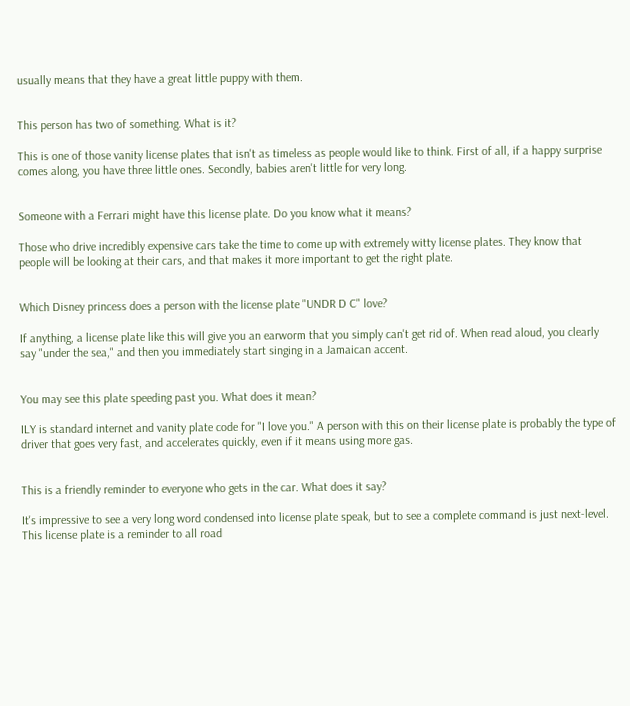usually means that they have a great little puppy with them.


This person has two of something. What is it?

This is one of those vanity license plates that isn't as timeless as people would like to think. First of all, if a happy surprise comes along, you have three little ones. Secondly, babies aren't little for very long.


Someone with a Ferrari might have this license plate. Do you know what it means?

Those who drive incredibly expensive cars take the time to come up with extremely witty license plates. They know that people will be looking at their cars, and that makes it more important to get the right plate.


Which Disney princess does a person with the license plate "UNDR D C" love?

If anything, a license plate like this will give you an earworm that you simply can't get rid of. When read aloud, you clearly say "under the sea," and then you immediately start singing in a Jamaican accent.


You may see this plate speeding past you. What does it mean?

ILY is standard internet and vanity plate code for "I love you." A person with this on their license plate is probably the type of driver that goes very fast, and accelerates quickly, even if it means using more gas.


This is a friendly reminder to everyone who gets in the car. What does it say?

It's impressive to see a very long word condensed into license plate speak, but to see a complete command is just next-level. This license plate is a reminder to all road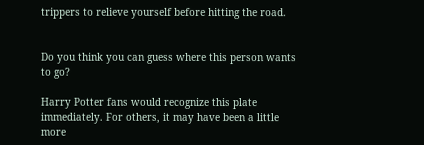trippers to relieve yourself before hitting the road.


Do you think you can guess where this person wants to go?

Harry Potter fans would recognize this plate immediately. For others, it may have been a little more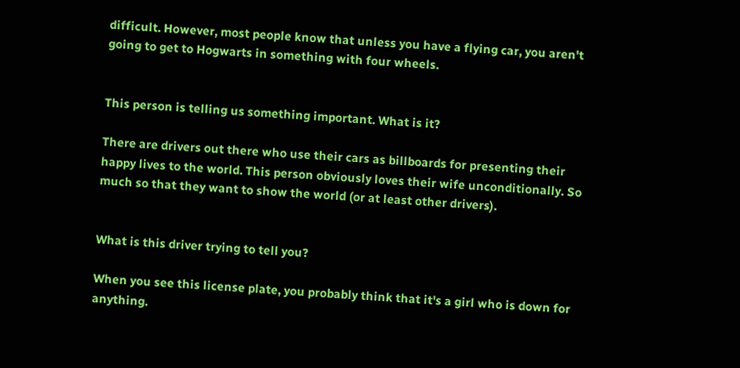difficult. However, most people know that unless you have a flying car, you aren't going to get to Hogwarts in something with four wheels.


This person is telling us something important. What is it?

There are drivers out there who use their cars as billboards for presenting their happy lives to the world. This person obviously loves their wife unconditionally. So much so that they want to show the world (or at least other drivers).


What is this driver trying to tell you?

When you see this license plate, you probably think that it's a girl who is down for anything.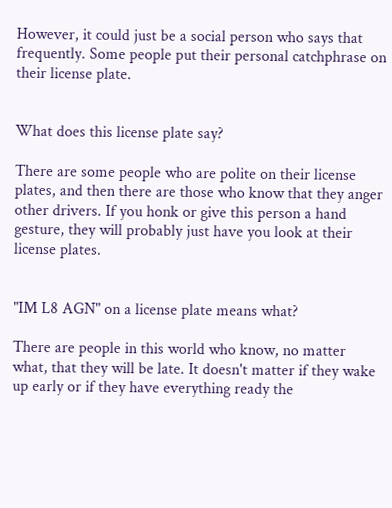However, it could just be a social person who says that frequently. Some people put their personal catchphrase on their license plate.


What does this license plate say?

There are some people who are polite on their license plates, and then there are those who know that they anger other drivers. If you honk or give this person a hand gesture, they will probably just have you look at their license plates.


"IM L8 AGN" on a license plate means what?

There are people in this world who know, no matter what, that they will be late. It doesn't matter if they wake up early or if they have everything ready the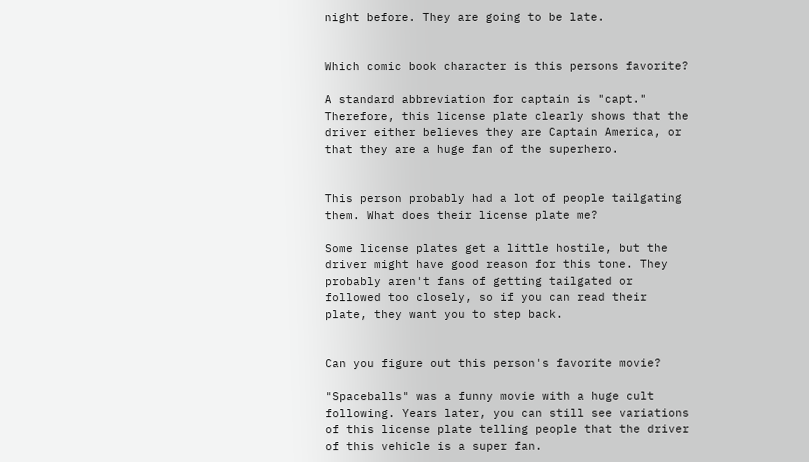night before. They are going to be late.


Which comic book character is this persons favorite?

A standard abbreviation for captain is "capt." Therefore, this license plate clearly shows that the driver either believes they are Captain America, or that they are a huge fan of the superhero.


This person probably had a lot of people tailgating them. What does their license plate me?

Some license plates get a little hostile, but the driver might have good reason for this tone. They probably aren't fans of getting tailgated or followed too closely, so if you can read their plate, they want you to step back.


Can you figure out this person's favorite movie?

"Spaceballs" was a funny movie with a huge cult following. Years later, you can still see variations of this license plate telling people that the driver of this vehicle is a super fan.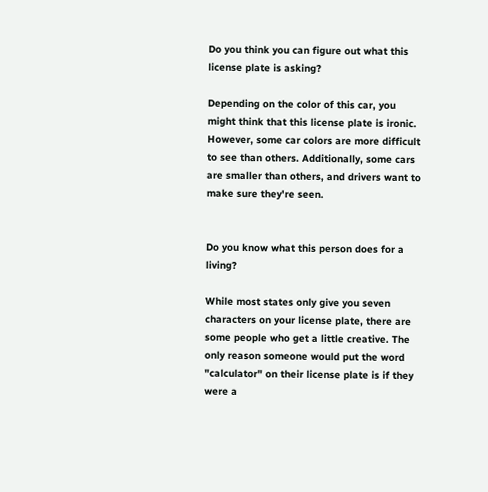Do you think you can figure out what this license plate is asking?

Depending on the color of this car, you might think that this license plate is ironic. However, some car colors are more difficult to see than others. Additionally, some cars are smaller than others, and drivers want to make sure they're seen.


Do you know what this person does for a living?

While most states only give you seven characters on your license plate, there are some people who get a little creative. The only reason someone would put the word "calculator" on their license plate is if they were a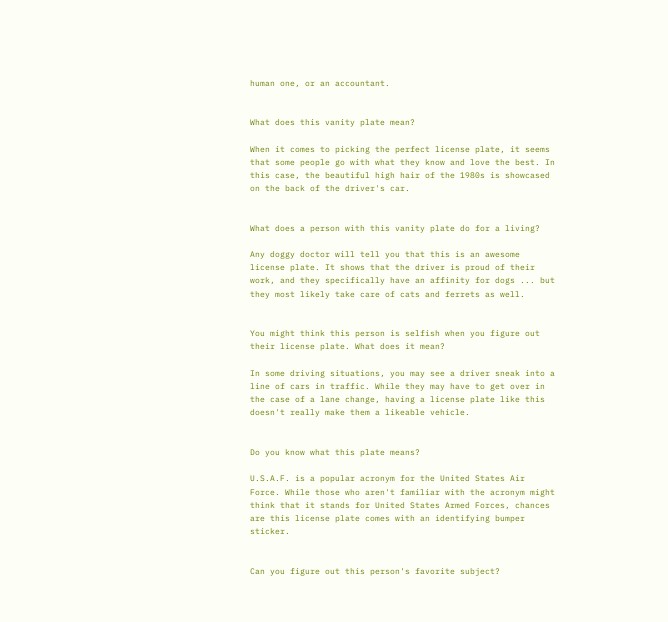human one, or an accountant.


What does this vanity plate mean?

When it comes to picking the perfect license plate, it seems that some people go with what they know and love the best. In this case, the beautiful high hair of the 1980s is showcased on the back of the driver's car.


What does a person with this vanity plate do for a living?

Any doggy doctor will tell you that this is an awesome license plate. It shows that the driver is proud of their work, and they specifically have an affinity for dogs ... but they most likely take care of cats and ferrets as well.


You might think this person is selfish when you figure out their license plate. What does it mean?

In some driving situations, you may see a driver sneak into a line of cars in traffic. While they may have to get over in the case of a lane change, having a license plate like this doesn't really make them a likeable vehicle.


Do you know what this plate means?

U.S.A.F. is a popular acronym for the United States Air Force. While those who aren't familiar with the acronym might think that it stands for United States Armed Forces, chances are this license plate comes with an identifying bumper sticker.


Can you figure out this person's favorite subject?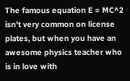The famous equation E = MC^2 isn't very common on license plates, but when you have an awesome physics teacher who is in love with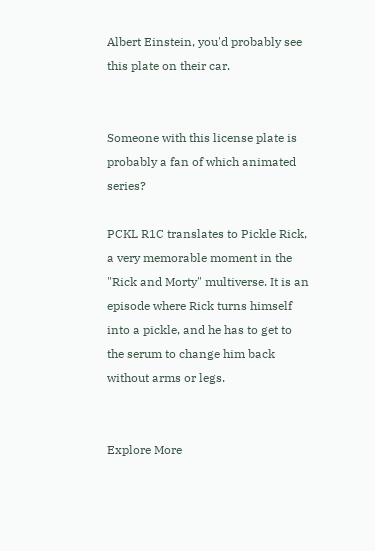Albert Einstein, you'd probably see this plate on their car.


Someone with this license plate is probably a fan of which animated series?

PCKL R1C translates to Pickle Rick, a very memorable moment in the "Rick and Morty" multiverse. It is an episode where Rick turns himself into a pickle, and he has to get to the serum to change him back without arms or legs.


Explore More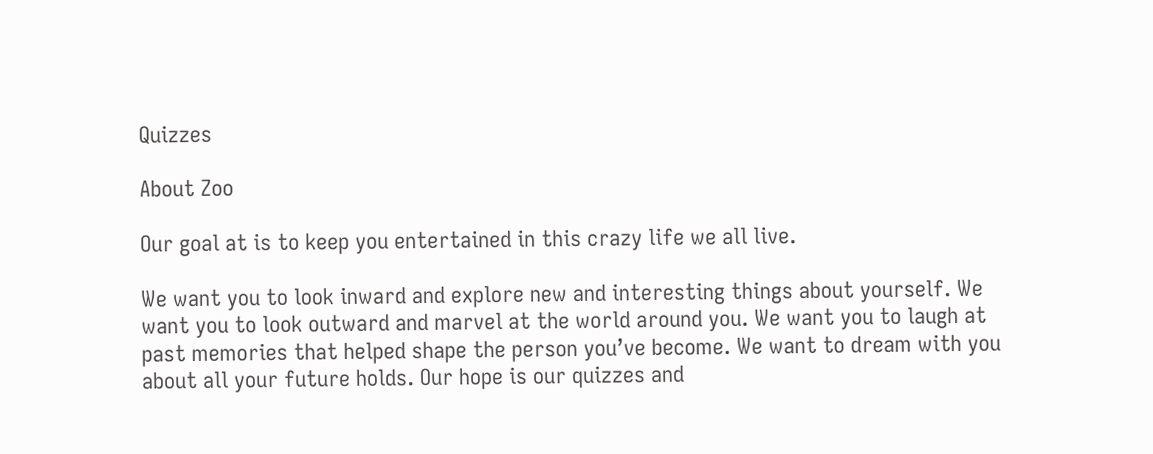Quizzes

About Zoo

Our goal at is to keep you entertained in this crazy life we all live.

We want you to look inward and explore new and interesting things about yourself. We want you to look outward and marvel at the world around you. We want you to laugh at past memories that helped shape the person you’ve become. We want to dream with you about all your future holds. Our hope is our quizzes and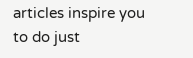articles inspire you to do just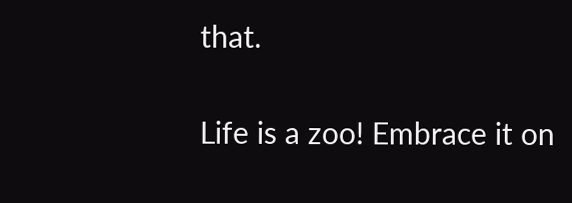that.

Life is a zoo! Embrace it on